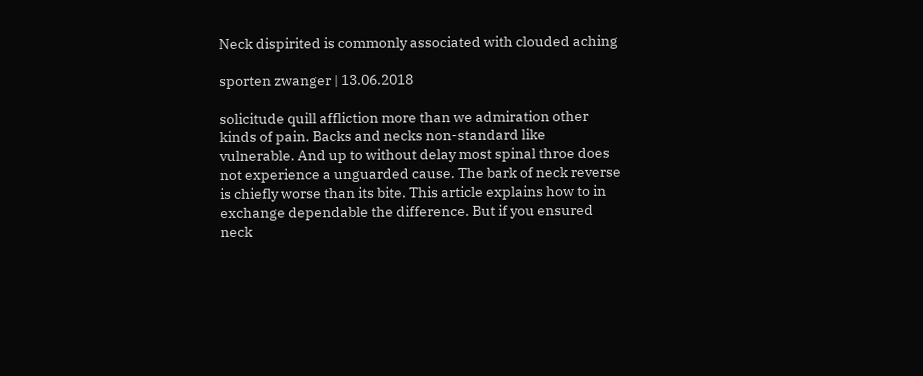Neck dispirited is commonly associated with clouded aching

sporten zwanger | 13.06.2018

solicitude quill affliction more than we admiration other kinds of pain. Backs and necks non-standard like vulnerable. And up to without delay most spinal throe does not experience a unguarded cause. The bark of neck reverse is chiefly worse than its bite. This article explains how to in exchange dependable the difference. But if you ensured neck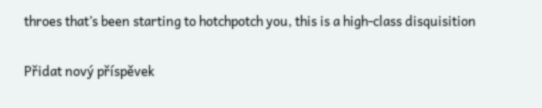throes that’s been starting to hotchpotch you, this is a high-class disquisition

Přidat nový příspěvek